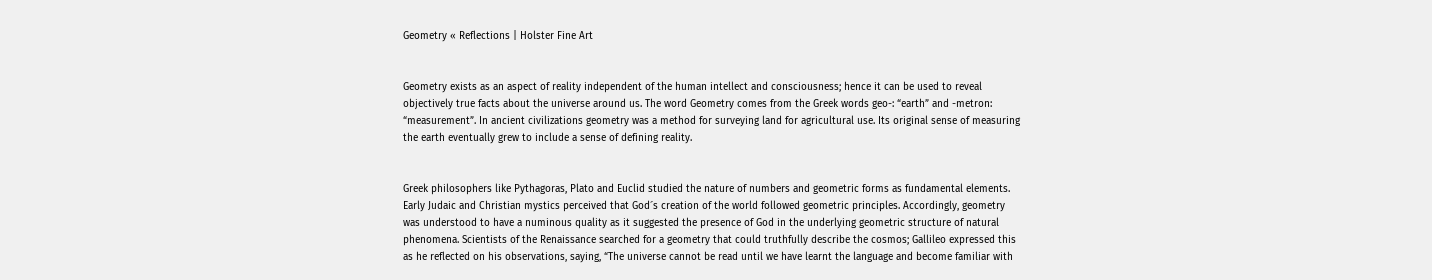Geometry « Reflections | Holster Fine Art


Geometry exists as an aspect of reality independent of the human intellect and consciousness; hence it can be used to reveal objectively true facts about the universe around us. The word Geometry comes from the Greek words geo-: “earth” and -metron: “measurement”. In ancient civilizations geometry was a method for surveying land for agricultural use. Its original sense of measuring the earth eventually grew to include a sense of defining reality.


Greek philosophers like Pythagoras, Plato and Euclid studied the nature of numbers and geometric forms as fundamental elements. Early Judaic and Christian mystics perceived that God´s creation of the world followed geometric principles. Accordingly, geometry was understood to have a numinous quality as it suggested the presence of God in the underlying geometric structure of natural phenomena. Scientists of the Renaissance searched for a geometry that could truthfully describe the cosmos; Gallileo expressed this as he reflected on his observations, saying, “The universe cannot be read until we have learnt the language and become familiar with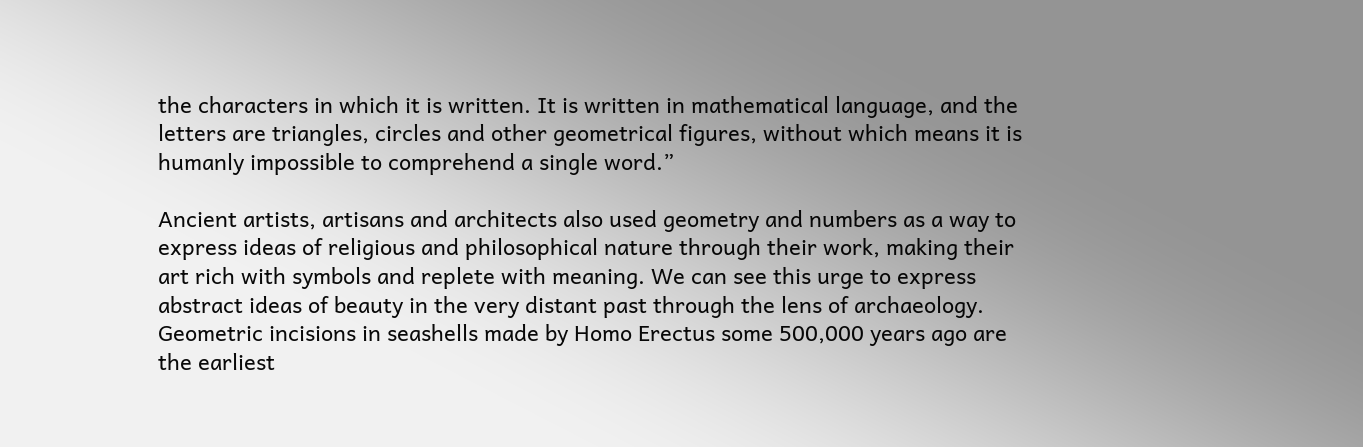the characters in which it is written. It is written in mathematical language, and the letters are triangles, circles and other geometrical figures, without which means it is humanly impossible to comprehend a single word.”

Ancient artists, artisans and architects also used geometry and numbers as a way to express ideas of religious and philosophical nature through their work, making their art rich with symbols and replete with meaning. We can see this urge to express abstract ideas of beauty in the very distant past through the lens of archaeology. Geometric incisions in seashells made by Homo Erectus some 500,000 years ago are the earliest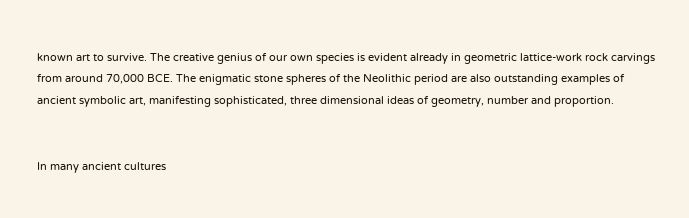known art to survive. The creative genius of our own species is evident already in geometric lattice-work rock carvings from around 70,000 BCE. The enigmatic stone spheres of the Neolithic period are also outstanding examples of ancient symbolic art, manifesting sophisticated, three dimensional ideas of geometry, number and proportion.


In many ancient cultures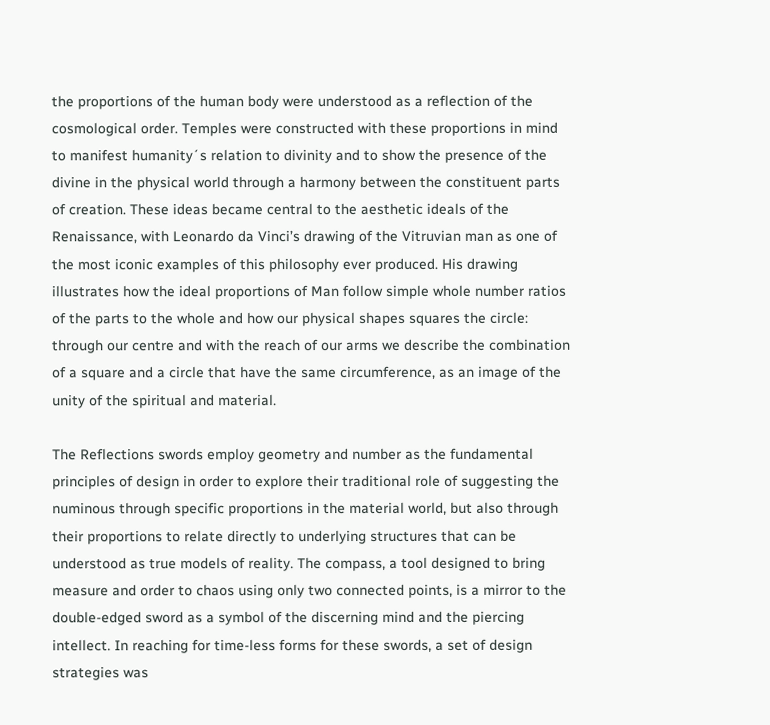the proportions of the human body were understood as a reflection of the cosmological order. Temples were constructed with these proportions in mind to manifest humanity´s relation to divinity and to show the presence of the divine in the physical world through a harmony between the constituent parts of creation. These ideas became central to the aesthetic ideals of the Renaissance, with Leonardo da Vinci’s drawing of the Vitruvian man as one of the most iconic examples of this philosophy ever produced. His drawing illustrates how the ideal proportions of Man follow simple whole number ratios of the parts to the whole and how our physical shapes squares the circle: through our centre and with the reach of our arms we describe the combination of a square and a circle that have the same circumference, as an image of the unity of the spiritual and material.

The Reflections swords employ geometry and number as the fundamental principles of design in order to explore their traditional role of suggesting the numinous through specific proportions in the material world, but also through their proportions to relate directly to underlying structures that can be understood as true models of reality. The compass, a tool designed to bring measure and order to chaos using only two connected points, is a mirror to the double-edged sword as a symbol of the discerning mind and the piercing intellect. In reaching for time-less forms for these swords, a set of design strategies was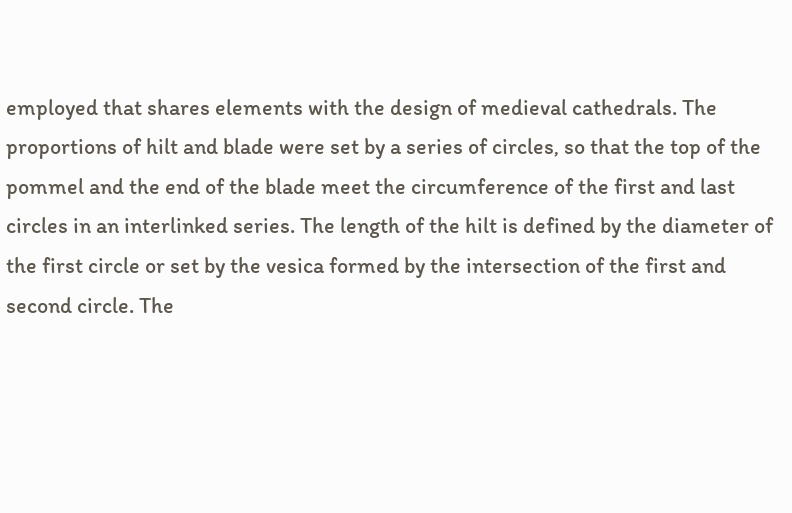employed that shares elements with the design of medieval cathedrals. The proportions of hilt and blade were set by a series of circles, so that the top of the pommel and the end of the blade meet the circumference of the first and last circles in an interlinked series. The length of the hilt is defined by the diameter of the first circle or set by the vesica formed by the intersection of the first and second circle. The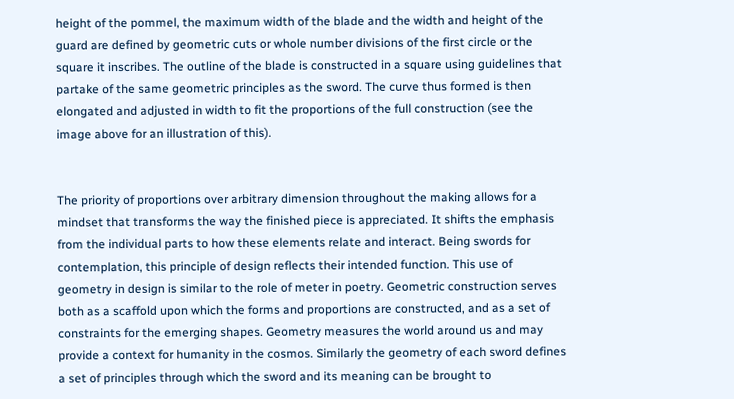height of the pommel, the maximum width of the blade and the width and height of the guard are defined by geometric cuts or whole number divisions of the first circle or the square it inscribes. The outline of the blade is constructed in a square using guidelines that partake of the same geometric principles as the sword. The curve thus formed is then elongated and adjusted in width to fit the proportions of the full construction (see the image above for an illustration of this).


The priority of proportions over arbitrary dimension throughout the making allows for a mindset that transforms the way the finished piece is appreciated. It shifts the emphasis from the individual parts to how these elements relate and interact. Being swords for contemplation, this principle of design reflects their intended function. This use of geometry in design is similar to the role of meter in poetry. Geometric construction serves both as a scaffold upon which the forms and proportions are constructed, and as a set of constraints for the emerging shapes. Geometry measures the world around us and may provide a context for humanity in the cosmos. Similarly the geometry of each sword defines a set of principles through which the sword and its meaning can be brought to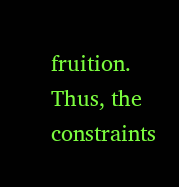fruition. Thus, the constraints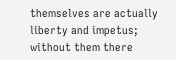themselves are actually liberty and impetus; without them there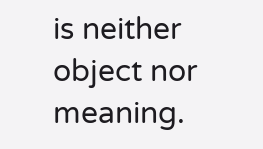is neither object nor meaning.